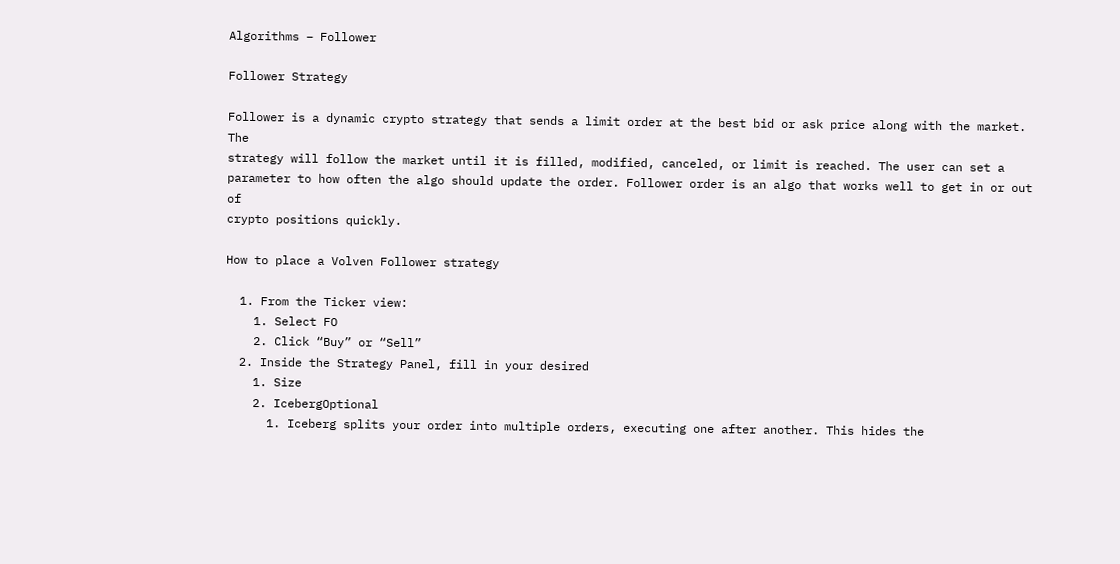Algorithms – Follower

Follower Strategy

Follower is a dynamic crypto strategy that sends a limit order at the best bid or ask price along with the market. The
strategy will follow the market until it is filled, modified, canceled, or limit is reached. The user can set a
parameter to how often the algo should update the order. Follower order is an algo that works well to get in or out of
crypto positions quickly.

How to place a Volven Follower strategy

  1. From the Ticker view:
    1. Select FO
    2. Click “Buy” or “Sell”
  2. Inside the Strategy Panel, fill in your desired
    1. Size
    2. IcebergOptional
      1. Iceberg splits your order into multiple orders, executing one after another. This hides the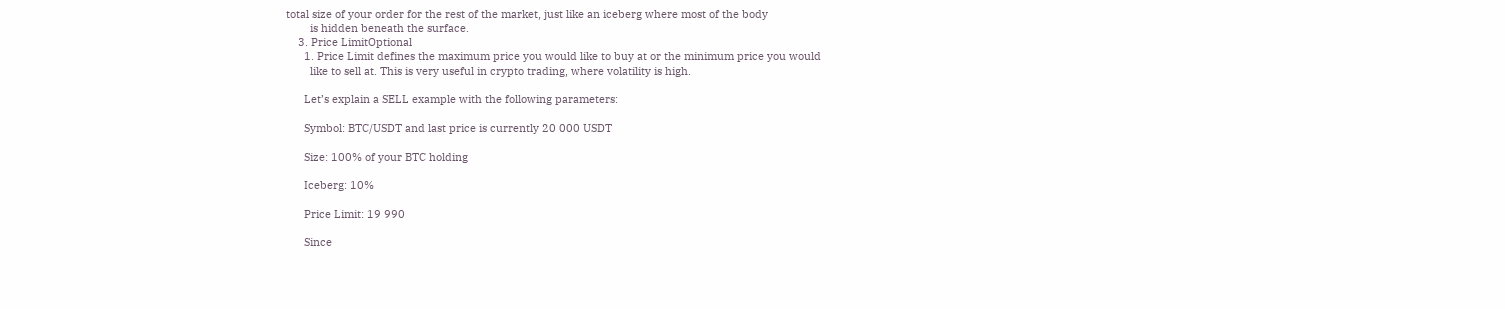total size of your order for the rest of the market, just like an iceberg where most of the body
        is hidden beneath the surface.
    3. Price LimitOptional
      1. Price Limit defines the maximum price you would like to buy at or the minimum price you would
        like to sell at. This is very useful in crypto trading, where volatility is high.

      Let’s explain a SELL example with the following parameters:

      Symbol: BTC/USDT and last price is currently 20 000 USDT

      Size: 100% of your BTC holding

      Iceberg: 10%

      Price Limit: 19 990

      Since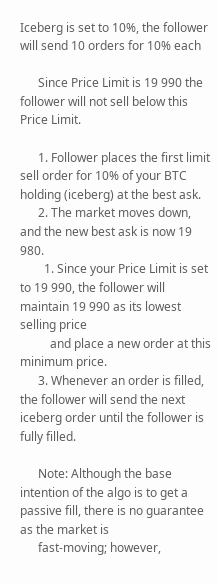Iceberg is set to 10%, the follower will send 10 orders for 10% each

      Since Price Limit is 19 990 the follower will not sell below this Price Limit.

      1. Follower places the first limit sell order for 10% of your BTC holding (iceberg) at the best ask.
      2. The market moves down, and the new best ask is now 19 980.
        1. Since your Price Limit is set to 19 990, the follower will maintain 19 990 as its lowest selling price
          and place a new order at this minimum price.
      3. Whenever an order is filled, the follower will send the next iceberg order until the follower is fully filled.

      Note: Although the base intention of the algo is to get a passive fill, there is no guarantee as the market is
      fast-moving; however,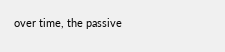over time, the passive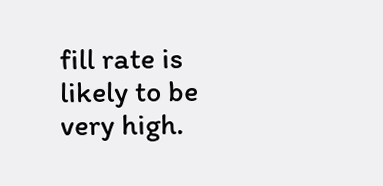fill rate is likely to be very high.